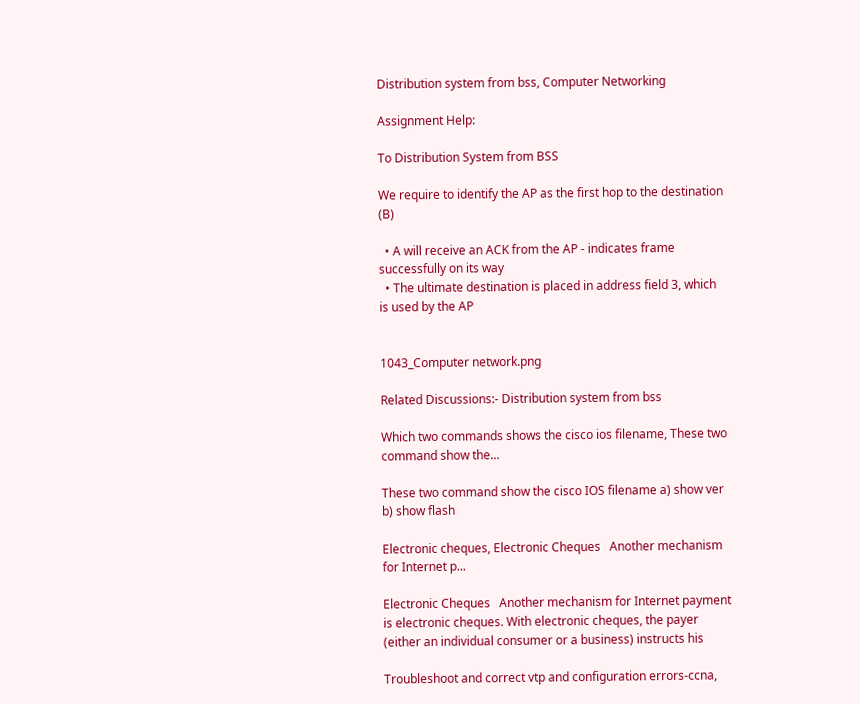Distribution system from bss, Computer Networking

Assignment Help:

To Distribution System from BSS

We require to identify the AP as the first hop to the destination (B)

  • A will receive an ACK from the AP - indicates frame successfully on its way
  • The ultimate destination is placed in address field 3, which is used by the AP


1043_Computer network.png

Related Discussions:- Distribution system from bss

Which two commands shows the cisco ios filename, These two command show the...

These two command show the cisco IOS filename a) show ver b) show flash

Electronic cheques, Electronic Cheques   Another mechanism for Internet p...

Electronic Cheques   Another mechanism for Internet payment is electronic cheques. With electronic cheques, the payer (either an individual consumer or a business) instructs his

Troubleshoot and correct vtp and configuration errors-ccna,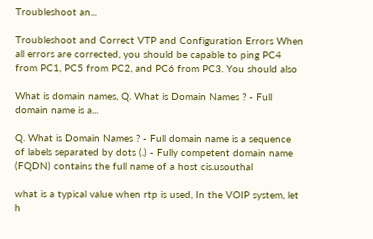Troubleshoot an...

Troubleshoot and Correct VTP and Configuration Errors When all errors are corrected, you should be capable to ping PC4 from PC1, PC5 from PC2, and PC6 from PC3. You should also

What is domain names, Q. What is Domain Names ? - Full domain name is a...

Q. What is Domain Names ? - Full domain name is a sequence of labels separated by dots (.) - Fully competent domain name (FQDN) contains the full name of a host cis.usouthal

what is a typical value when rtp is used, In the VOIP system, let h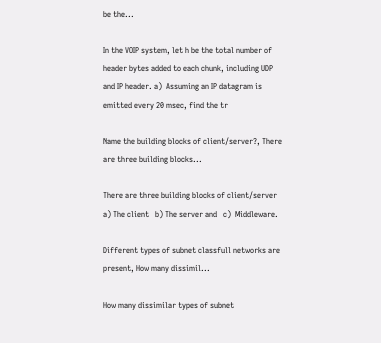be the...

In the VOIP system, let h be the total number of header bytes added to each chunk, including UDP and IP header. a)  Assuming an IP datagram is emitted every 20 msec, find the tr

Name the building blocks of client/server?, There are three building blocks...

There are three building blocks of client/server a) The client   b) The server and   c)  Middleware.

Different types of subnet classfull networks are present, How many dissimil...

How many dissimilar types of subnet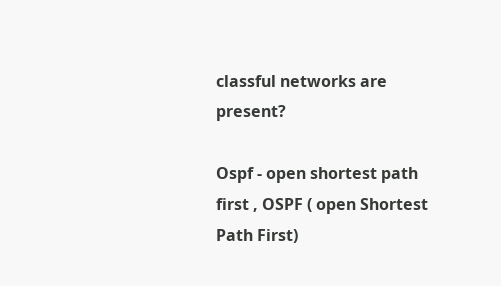classful networks are present?

Ospf - open shortest path first , OSPF ( open Shortest Path First)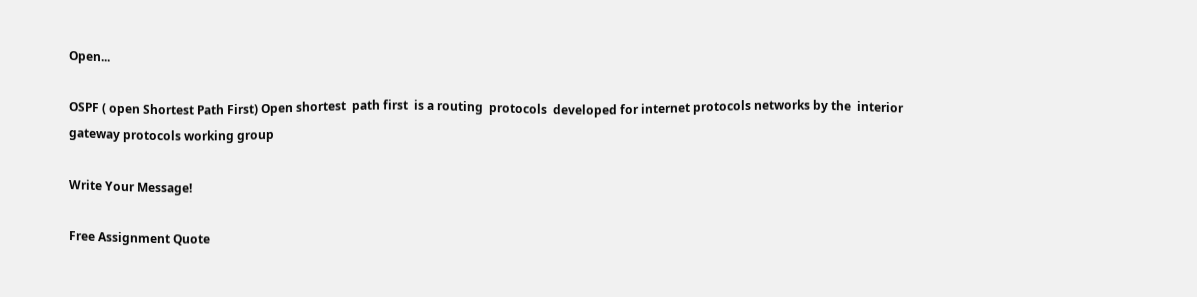Open...

OSPF ( open Shortest Path First) Open shortest  path first  is a routing  protocols  developed for internet protocols networks by the  interior  gateway protocols working group

Write Your Message!

Free Assignment Quote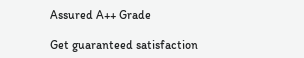Assured A++ Grade

Get guaranteed satisfaction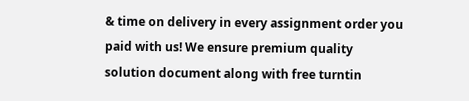& time on delivery in every assignment order you paid with us! We ensure premium quality solution document along with free turntin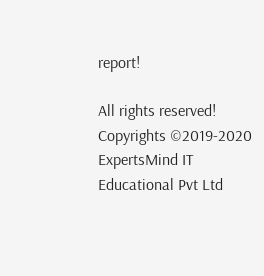report!

All rights reserved! Copyrights ©2019-2020 ExpertsMind IT Educational Pvt Ltd